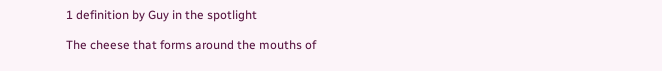1 definition by Guy in the spotlight

The cheese that forms around the mouths of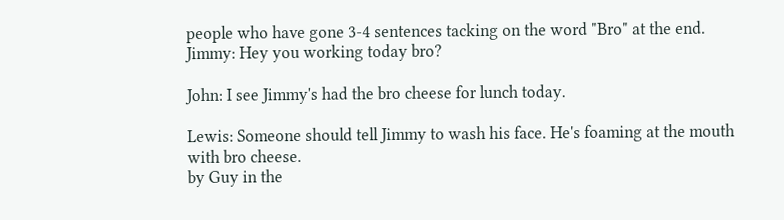people who have gone 3-4 sentences tacking on the word "Bro" at the end.
Jimmy: Hey you working today bro?

John: I see Jimmy's had the bro cheese for lunch today.

Lewis: Someone should tell Jimmy to wash his face. He's foaming at the mouth with bro cheese.
by Guy in the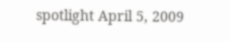spotlight April 5, 2009